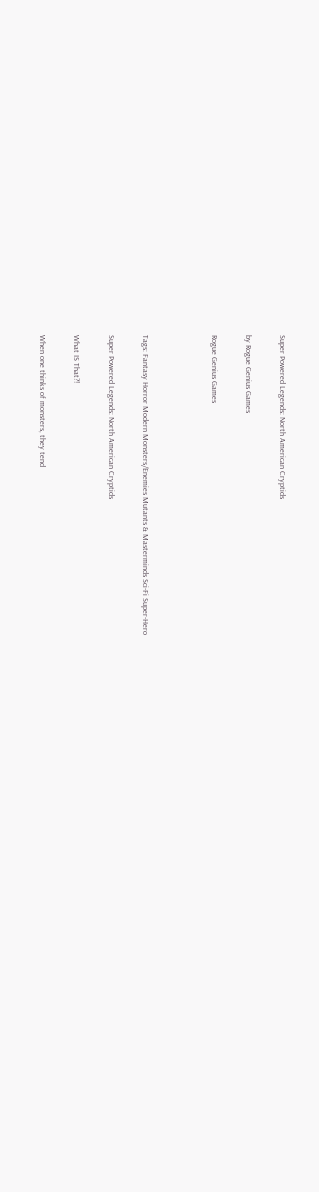Super Powered Legends: North American Cryptids

by Rogue Genius Games

Rogue Genius Games



Tags: Fantasy Horror Modern Monsters/Enemies Mutants & Masterminds Sci-Fi Super-Hero

Super Powered Legends: North American Cryptids

What IS That?!

When one thinks of monsters, they tend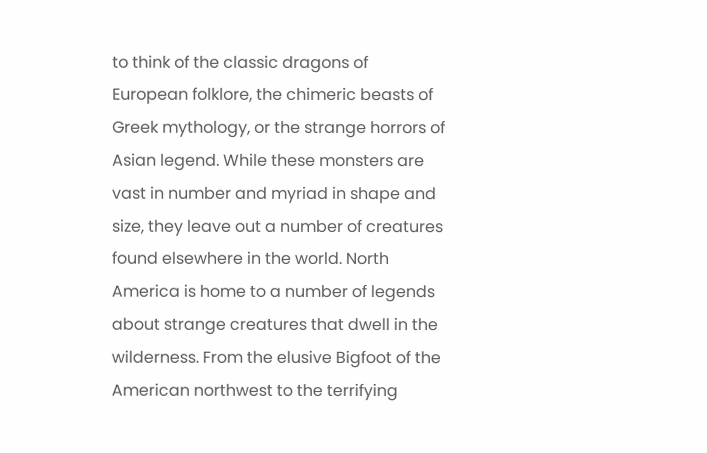to think of the classic dragons of European folklore, the chimeric beasts of Greek mythology, or the strange horrors of Asian legend. While these monsters are vast in number and myriad in shape and size, they leave out a number of creatures found elsewhere in the world. North America is home to a number of legends about strange creatures that dwell in the wilderness. From the elusive Bigfoot of the American northwest to the terrifying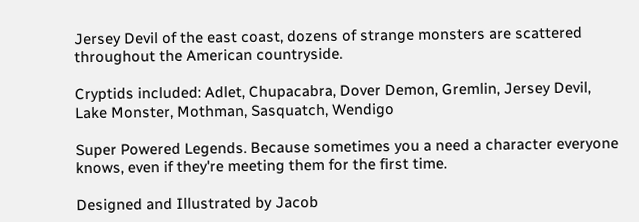Jersey Devil of the east coast, dozens of strange monsters are scattered throughout the American countryside.

Cryptids included: Adlet, Chupacabra, Dover Demon, Gremlin, Jersey Devil, Lake Monster, Mothman, Sasquatch, Wendigo

Super Powered Legends. Because sometimes you a need a character everyone knows, even if they're meeting them for the first time.

Designed and Illustrated by Jacob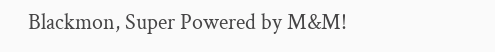Blackmon, Super Powered by M&M!